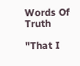Words Of Truth

"That I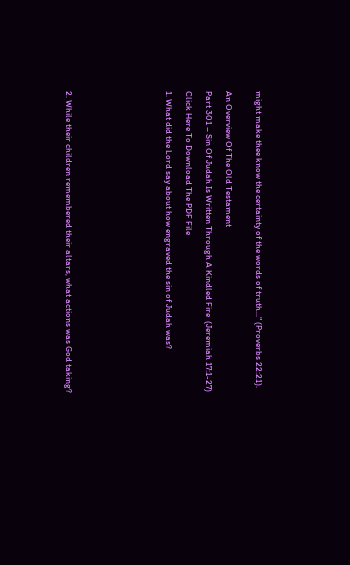might make thee know the certainty of the words of truth..." (Proverbs 22:21).


An Overview Of The Old Testament

Part 301 – Sin Of Judah Is Written Through A Kindled Fire  (Jeremiah 17:1-27)

Click Here To Download The PDF File

1. What did the Lord say about how engraved the sin of Judah was?









2. While their children remembered their altars, what actions was God taking?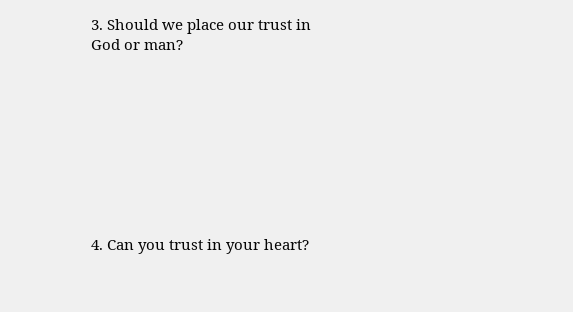3. Should we place our trust in God or man?









4. Can you trust in your heart?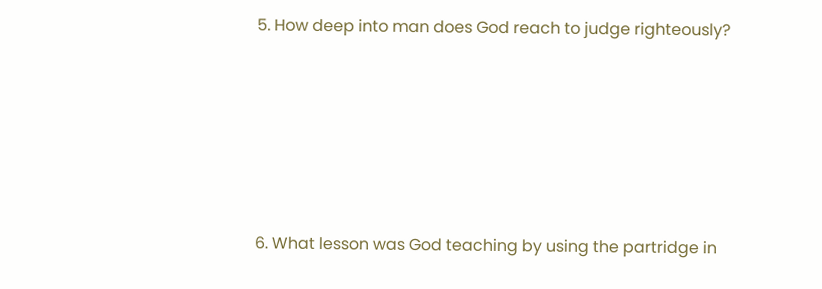5. How deep into man does God reach to judge righteously?






6. What lesson was God teaching by using the partridge in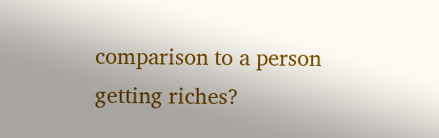comparison to a person getting riches?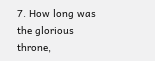7. How long was the glorious throne,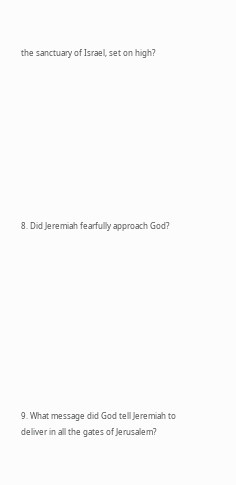the sanctuary of Israel, set on high?










8. Did Jeremiah fearfully approach God?











9. What message did God tell Jeremiah to deliver in all the gates of Jerusalem?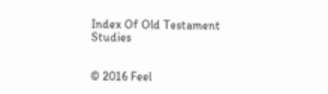Index Of Old Testament Studies


© 2016 Feel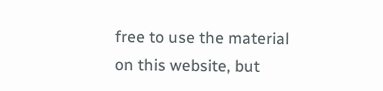free to use the material on this website, but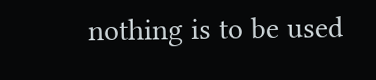nothing is to be used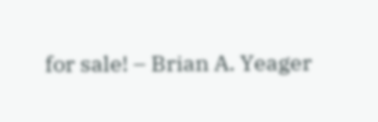for sale! – Brian A. Yeager